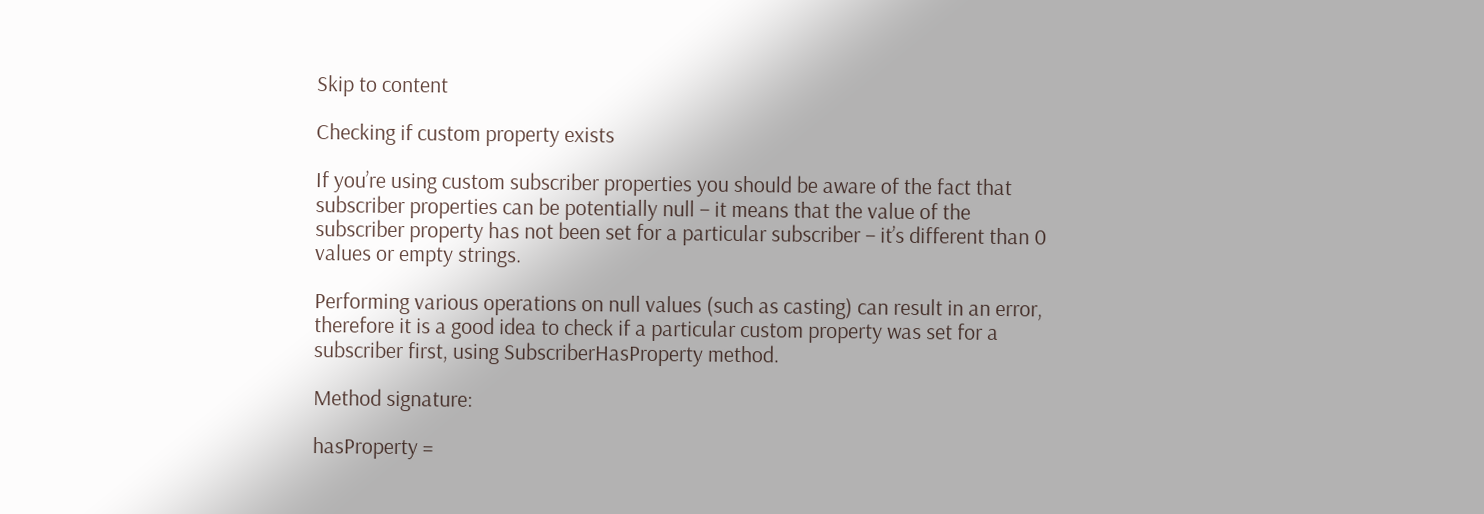Skip to content

Checking if custom property exists

If you’re using custom subscriber properties you should be aware of the fact that subscriber properties can be potentially null – it means that the value of the subscriber property has not been set for a particular subscriber – it’s different than 0 values or empty strings.

Performing various operations on null values (such as casting) can result in an error, therefore it is a good idea to check if a particular custom property was set for a subscriber first, using SubscriberHasProperty method.

Method signature:

hasProperty =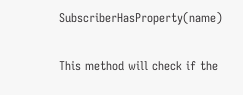SubscriberHasProperty(name)

This method will check if the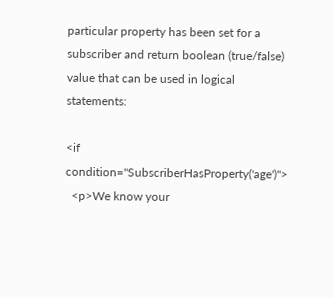particular property has been set for a subscriber and return boolean (true/false) value that can be used in logical statements:

<if condition="SubscriberHasProperty('age')">
  <p>We know your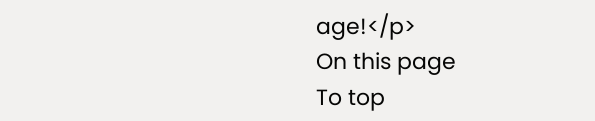age!</p>
On this page
To top